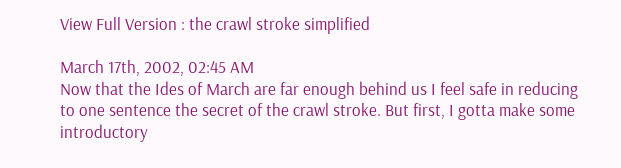View Full Version : the crawl stroke simplified

March 17th, 2002, 02:45 AM
Now that the Ides of March are far enough behind us I feel safe in reducing to one sentence the secret of the crawl stroke. But first, I gotta make some introductory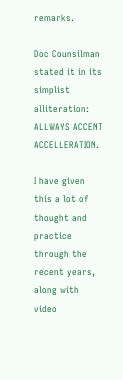remarks.

Doc Counsilman stated it in its simplist alliteration: ALLWAYS ACCENT ACCELLERATION.

I have given this a lot of thought and practice through the recent years, along with video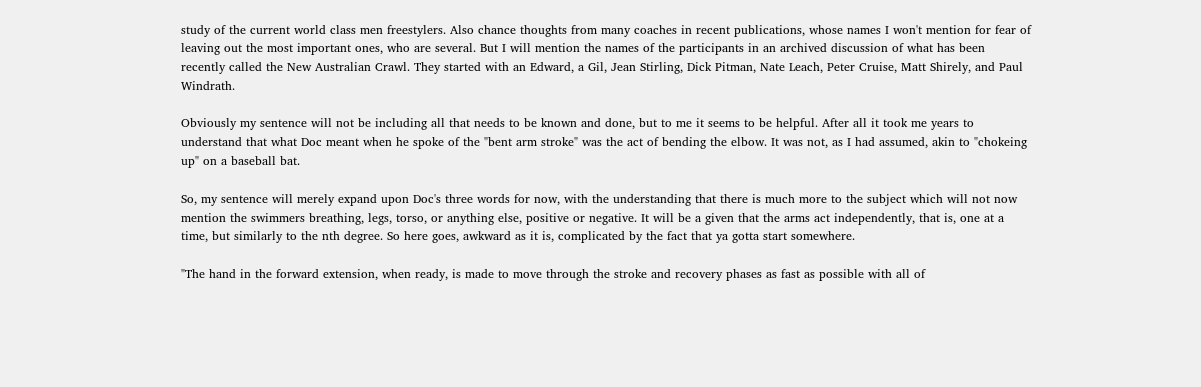study of the current world class men freestylers. Also chance thoughts from many coaches in recent publications, whose names I won't mention for fear of leaving out the most important ones, who are several. But I will mention the names of the participants in an archived discussion of what has been recently called the New Australian Crawl. They started with an Edward, a Gil, Jean Stirling, Dick Pitman, Nate Leach, Peter Cruise, Matt Shirely, and Paul Windrath.

Obviously my sentence will not be including all that needs to be known and done, but to me it seems to be helpful. After all it took me years to understand that what Doc meant when he spoke of the "bent arm stroke" was the act of bending the elbow. It was not, as I had assumed, akin to "chokeing up" on a baseball bat.

So, my sentence will merely expand upon Doc's three words for now, with the understanding that there is much more to the subject which will not now mention the swimmers breathing, legs, torso, or anything else, positive or negative. It will be a given that the arms act independently, that is, one at a time, but similarly to the nth degree. So here goes, awkward as it is, complicated by the fact that ya gotta start somewhere.

"The hand in the forward extension, when ready, is made to move through the stroke and recovery phases as fast as possible with all of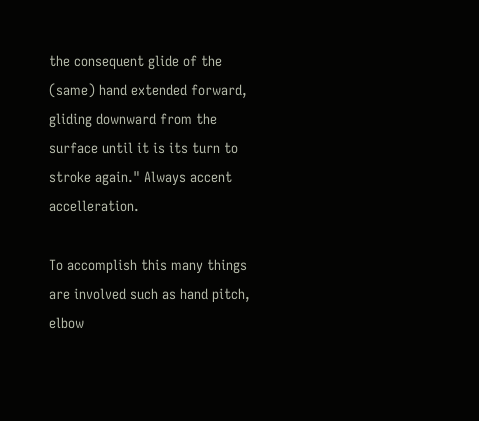the consequent glide of the (same) hand extended forward, gliding downward from the surface until it is its turn to stroke again." Always accent accelleration.

To accomplish this many things are involved such as hand pitch, elbow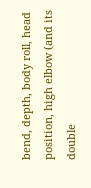bend, depth, body roll, head position, high elbow (and its double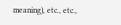meaning), etc., etc.,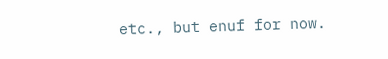etc., but enuf for now.